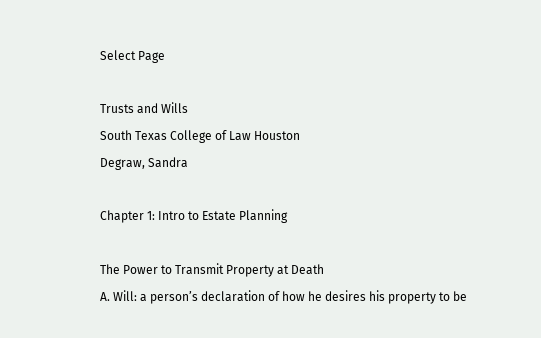Select Page

Trusts and Wills
South Texas College of Law Houston
Degraw, Sandra

Chapter 1: Intro to Estate Planning

The Power to Transmit Property at Death
A. Will: a person’s declaration of how he desires his property to be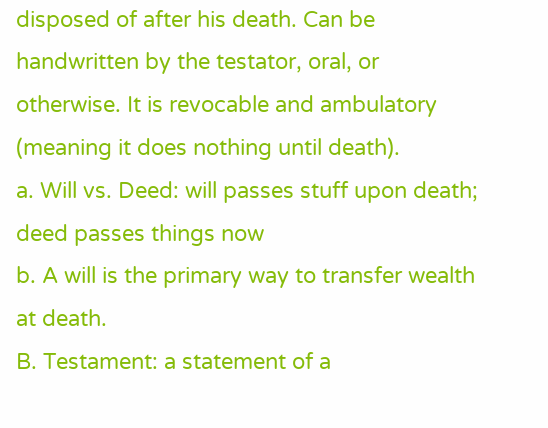disposed of after his death. Can be handwritten by the testator, oral, or otherwise. It is revocable and ambulatory (meaning it does nothing until death).
a. Will vs. Deed: will passes stuff upon death; deed passes things now
b. A will is the primary way to transfer wealth at death.
B. Testament: a statement of a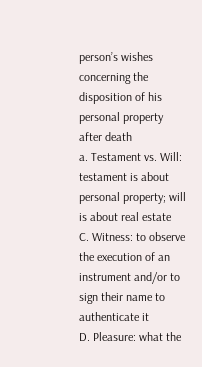person’s wishes concerning the disposition of his personal property after death
a. Testament vs. Will: testament is about personal property; will is about real estate
C. Witness: to observe the execution of an instrument and/or to sign their name to authenticate it
D. Pleasure: what the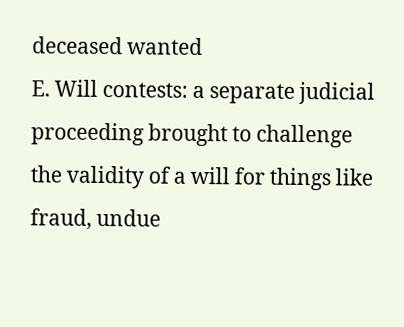deceased wanted
E. Will contests: a separate judicial proceeding brought to challenge the validity of a will for things like fraud, undue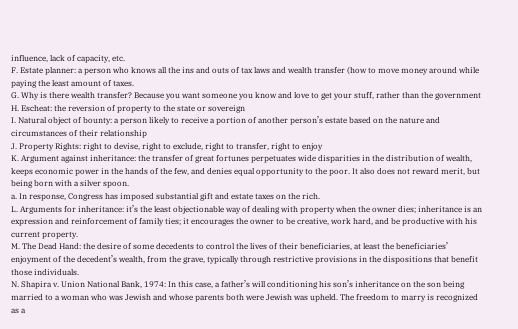influence, lack of capacity, etc.
F. Estate planner: a person who knows all the ins and outs of tax laws and wealth transfer (how to move money around while paying the least amount of taxes.
G. Why is there wealth transfer? Because you want someone you know and love to get your stuff, rather than the government
H. Escheat: the reversion of property to the state or sovereign
I. Natural object of bounty: a person likely to receive a portion of another person’s estate based on the nature and circumstances of their relationship
J. Property Rights: right to devise, right to exclude, right to transfer, right to enjoy
K. Argument against inheritance: the transfer of great fortunes perpetuates wide disparities in the distribution of wealth, keeps economic power in the hands of the few, and denies equal opportunity to the poor. It also does not reward merit, but being born with a silver spoon.
a. In response, Congress has imposed substantial gift and estate taxes on the rich.
L. Arguments for inheritance: it’s the least objectionable way of dealing with property when the owner dies; inheritance is an expression and reinforcement of family ties; it encourages the owner to be creative, work hard, and be productive with his current property.
M. The Dead Hand: the desire of some decedents to control the lives of their beneficiaries, at least the beneficiaries’ enjoyment of the decedent’s wealth, from the grave, typically through restrictive provisions in the dispositions that benefit those individuals.
N. Shapira v. Union National Bank, 1974: In this case, a father’s will conditioning his son’s inheritance on the son being married to a woman who was Jewish and whose parents both were Jewish was upheld. The freedom to marry is recognized as a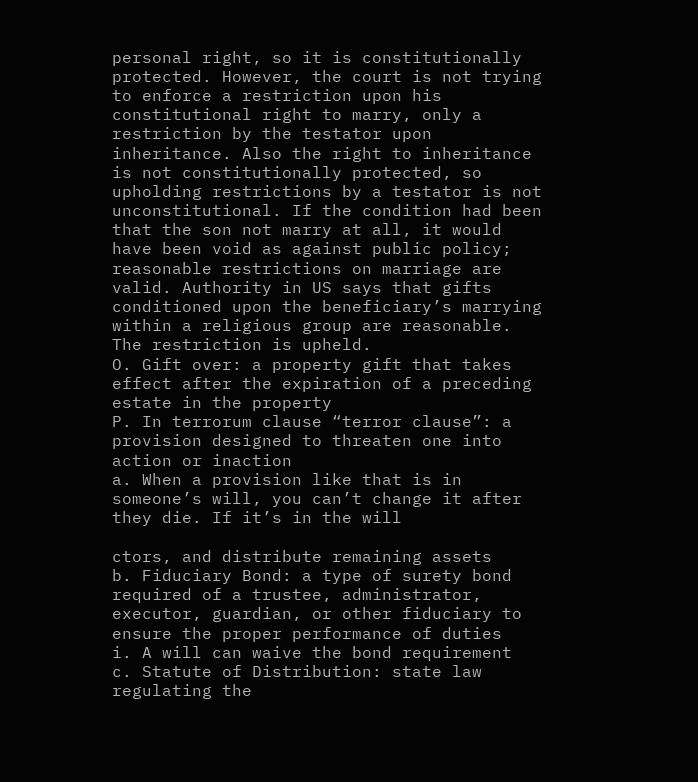personal right, so it is constitutionally protected. However, the court is not trying to enforce a restriction upon his constitutional right to marry, only a restriction by the testator upon inheritance. Also the right to inheritance is not constitutionally protected, so upholding restrictions by a testator is not unconstitutional. If the condition had been that the son not marry at all, it would have been void as against public policy; reasonable restrictions on marriage are valid. Authority in US says that gifts conditioned upon the beneficiary’s marrying within a religious group are reasonable. The restriction is upheld.
O. Gift over: a property gift that takes effect after the expiration of a preceding estate in the property
P. In terrorum clause “terror clause”: a provision designed to threaten one into action or inaction
a. When a provision like that is in someone’s will, you can’t change it after they die. If it’s in the will

ctors, and distribute remaining assets
b. Fiduciary Bond: a type of surety bond required of a trustee, administrator, executor, guardian, or other fiduciary to ensure the proper performance of duties
i. A will can waive the bond requirement
c. Statute of Distribution: state law regulating the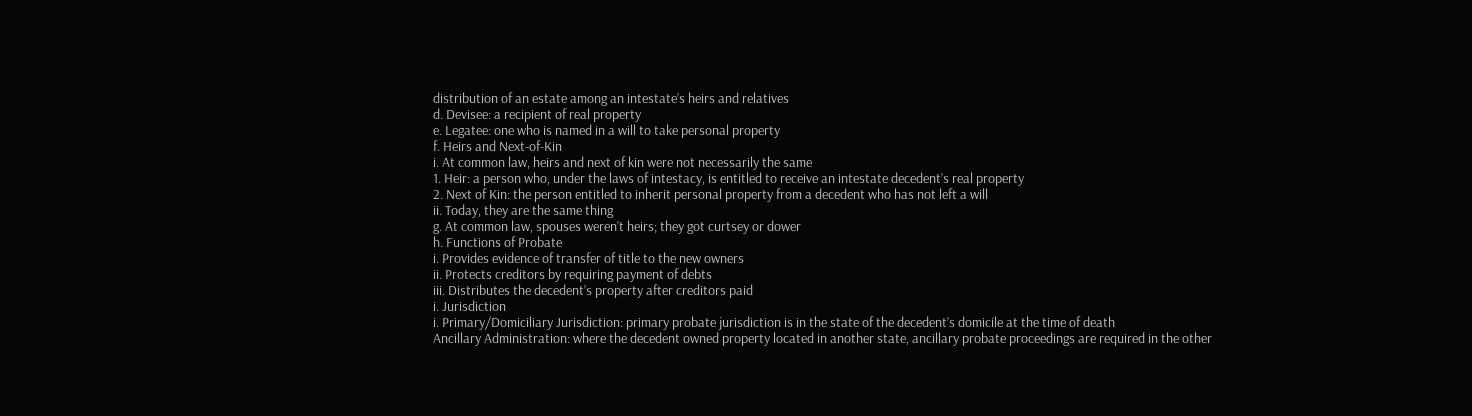distribution of an estate among an intestate’s heirs and relatives
d. Devisee: a recipient of real property
e. Legatee: one who is named in a will to take personal property
f. Heirs and Next-of-Kin
i. At common law, heirs and next of kin were not necessarily the same
1. Heir: a person who, under the laws of intestacy, is entitled to receive an intestate decedent’s real property
2. Next of Kin: the person entitled to inherit personal property from a decedent who has not left a will
ii. Today, they are the same thing
g. At common law, spouses weren’t heirs; they got curtsey or dower
h. Functions of Probate
i. Provides evidence of transfer of title to the new owners
ii. Protects creditors by requiring payment of debts
iii. Distributes the decedent’s property after creditors paid
i. Jurisdiction
i. Primary/Domiciliary Jurisdiction: primary probate jurisdiction is in the state of the decedent’s domicile at the time of death
Ancillary Administration: where the decedent owned property located in another state, ancillary probate proceedings are required in the other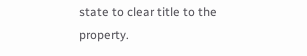state to clear title to the property.